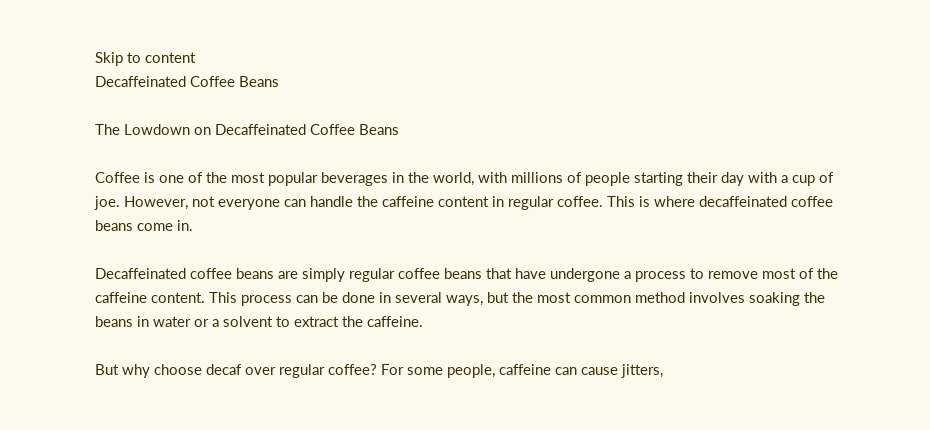Skip to content
Decaffeinated Coffee Beans

The Lowdown on Decaffeinated Coffee Beans

Coffee is one of the most popular beverages in the world, with millions of people starting their day with a cup of joe. However, not everyone can handle the caffeine content in regular coffee. This is where decaffeinated coffee beans come in.

Decaffeinated coffee beans are simply regular coffee beans that have undergone a process to remove most of the caffeine content. This process can be done in several ways, but the most common method involves soaking the beans in water or a solvent to extract the caffeine.

But why choose decaf over regular coffee? For some people, caffeine can cause jitters,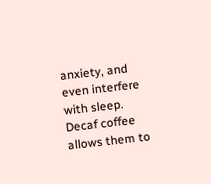anxiety, and even interfere with sleep. Decaf coffee allows them to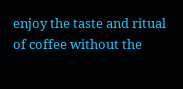enjoy the taste and ritual of coffee without the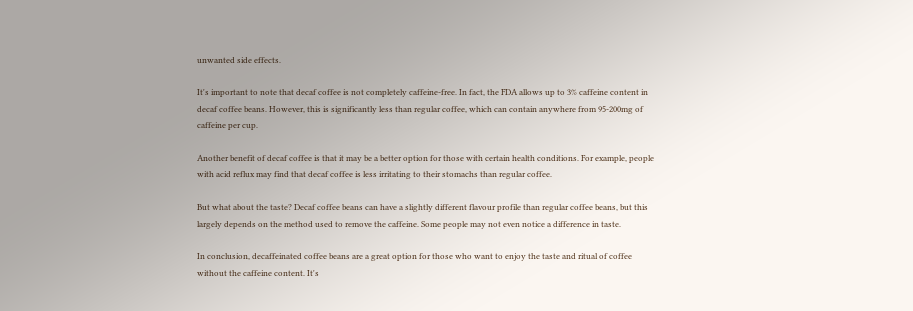unwanted side effects.

It's important to note that decaf coffee is not completely caffeine-free. In fact, the FDA allows up to 3% caffeine content in decaf coffee beans. However, this is significantly less than regular coffee, which can contain anywhere from 95-200mg of caffeine per cup.

Another benefit of decaf coffee is that it may be a better option for those with certain health conditions. For example, people with acid reflux may find that decaf coffee is less irritating to their stomachs than regular coffee.

But what about the taste? Decaf coffee beans can have a slightly different flavour profile than regular coffee beans, but this largely depends on the method used to remove the caffeine. Some people may not even notice a difference in taste.

In conclusion, decaffeinated coffee beans are a great option for those who want to enjoy the taste and ritual of coffee without the caffeine content. It's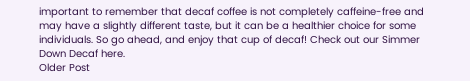important to remember that decaf coffee is not completely caffeine-free and may have a slightly different taste, but it can be a healthier choice for some individuals. So go ahead, and enjoy that cup of decaf! Check out our Simmer Down Decaf here.
Older Post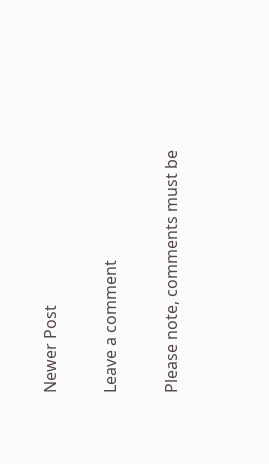Newer Post

Leave a comment

Please note, comments must be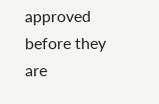approved before they are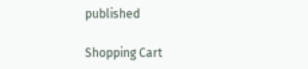published

Shopping Cart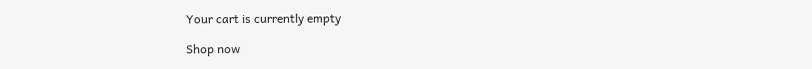Your cart is currently empty

Shop now